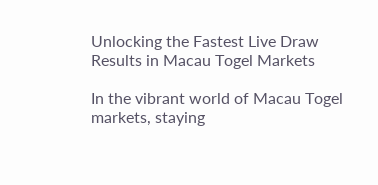Unlocking the Fastest Live Draw Results in Macau Togel Markets

In the vibrant world of Macau Togel markets, staying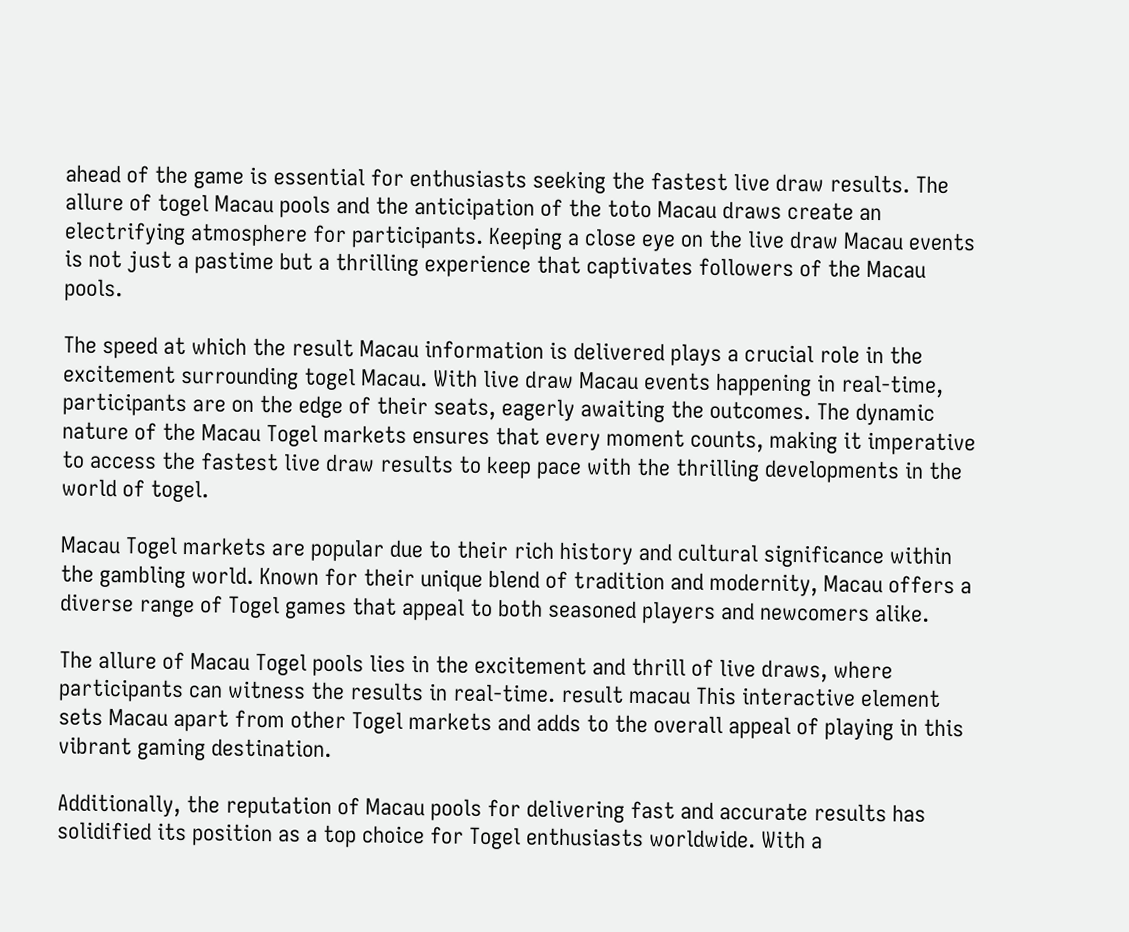ahead of the game is essential for enthusiasts seeking the fastest live draw results. The allure of togel Macau pools and the anticipation of the toto Macau draws create an electrifying atmosphere for participants. Keeping a close eye on the live draw Macau events is not just a pastime but a thrilling experience that captivates followers of the Macau pools.

The speed at which the result Macau information is delivered plays a crucial role in the excitement surrounding togel Macau. With live draw Macau events happening in real-time, participants are on the edge of their seats, eagerly awaiting the outcomes. The dynamic nature of the Macau Togel markets ensures that every moment counts, making it imperative to access the fastest live draw results to keep pace with the thrilling developments in the world of togel.

Macau Togel markets are popular due to their rich history and cultural significance within the gambling world. Known for their unique blend of tradition and modernity, Macau offers a diverse range of Togel games that appeal to both seasoned players and newcomers alike.

The allure of Macau Togel pools lies in the excitement and thrill of live draws, where participants can witness the results in real-time. result macau This interactive element sets Macau apart from other Togel markets and adds to the overall appeal of playing in this vibrant gaming destination.

Additionally, the reputation of Macau pools for delivering fast and accurate results has solidified its position as a top choice for Togel enthusiasts worldwide. With a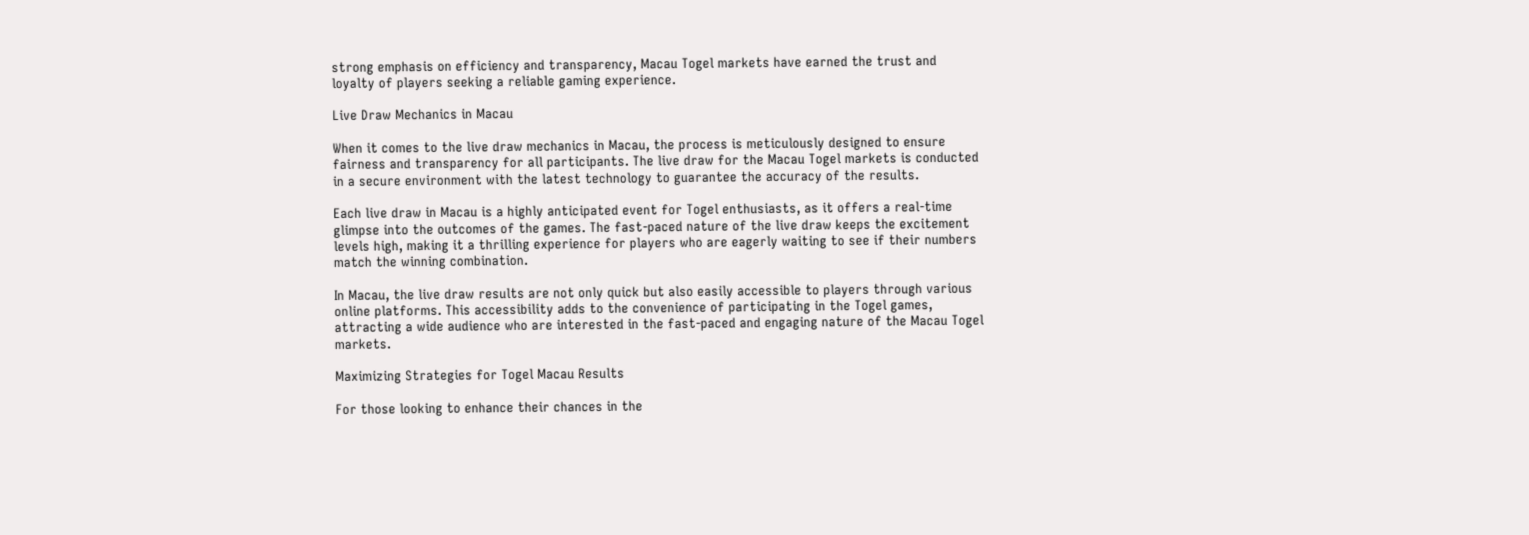strong emphasis on efficiency and transparency, Macau Togel markets have earned the trust and loyalty of players seeking a reliable gaming experience.

Live Draw Mechanics in Macau

When it comes to the live draw mechanics in Macau, the process is meticulously designed to ensure fairness and transparency for all participants. The live draw for the Macau Togel markets is conducted in a secure environment with the latest technology to guarantee the accuracy of the results.

Each live draw in Macau is a highly anticipated event for Togel enthusiasts, as it offers a real-time glimpse into the outcomes of the games. The fast-paced nature of the live draw keeps the excitement levels high, making it a thrilling experience for players who are eagerly waiting to see if their numbers match the winning combination.

In Macau, the live draw results are not only quick but also easily accessible to players through various online platforms. This accessibility adds to the convenience of participating in the Togel games, attracting a wide audience who are interested in the fast-paced and engaging nature of the Macau Togel markets.

Maximizing Strategies for Togel Macau Results

For those looking to enhance their chances in the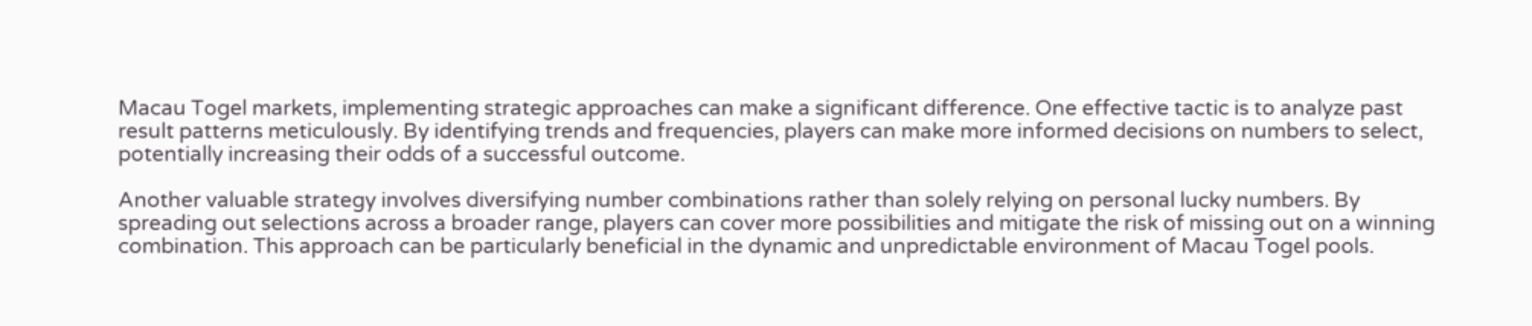Macau Togel markets, implementing strategic approaches can make a significant difference. One effective tactic is to analyze past result patterns meticulously. By identifying trends and frequencies, players can make more informed decisions on numbers to select, potentially increasing their odds of a successful outcome.

Another valuable strategy involves diversifying number combinations rather than solely relying on personal lucky numbers. By spreading out selections across a broader range, players can cover more possibilities and mitigate the risk of missing out on a winning combination. This approach can be particularly beneficial in the dynamic and unpredictable environment of Macau Togel pools.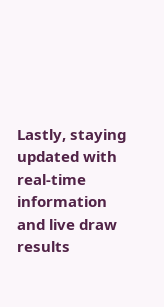Lastly, staying updated with real-time information and live draw results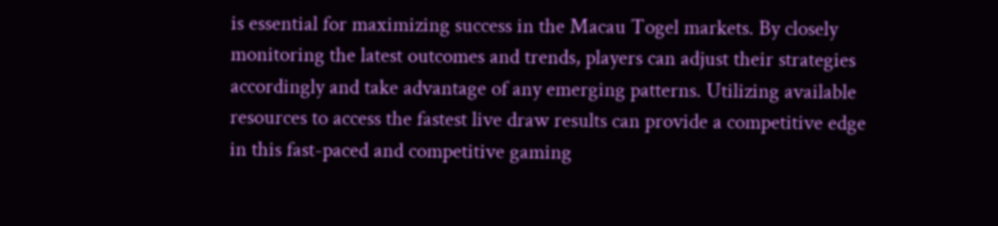is essential for maximizing success in the Macau Togel markets. By closely monitoring the latest outcomes and trends, players can adjust their strategies accordingly and take advantage of any emerging patterns. Utilizing available resources to access the fastest live draw results can provide a competitive edge in this fast-paced and competitive gaming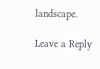landscape.

Leave a Reply